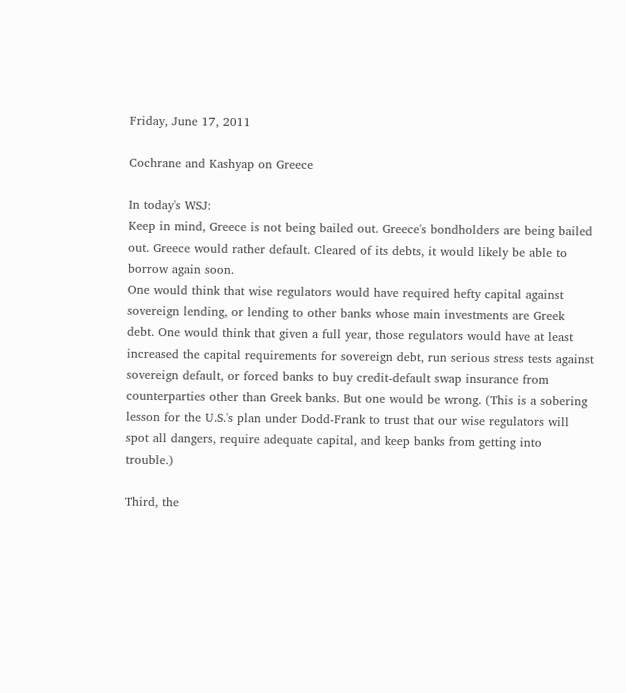Friday, June 17, 2011

Cochrane and Kashyap on Greece

In today's WSJ:
Keep in mind, Greece is not being bailed out. Greece's bondholders are being bailed out. Greece would rather default. Cleared of its debts, it would likely be able to borrow again soon.
One would think that wise regulators would have required hefty capital against sovereign lending, or lending to other banks whose main investments are Greek debt. One would think that given a full year, those regulators would have at least increased the capital requirements for sovereign debt, run serious stress tests against sovereign default, or forced banks to buy credit-default swap insurance from counterparties other than Greek banks. But one would be wrong. (This is a sobering lesson for the U.S.'s plan under Dodd-Frank to trust that our wise regulators will spot all dangers, require adequate capital, and keep banks from getting into trouble.)

Third, the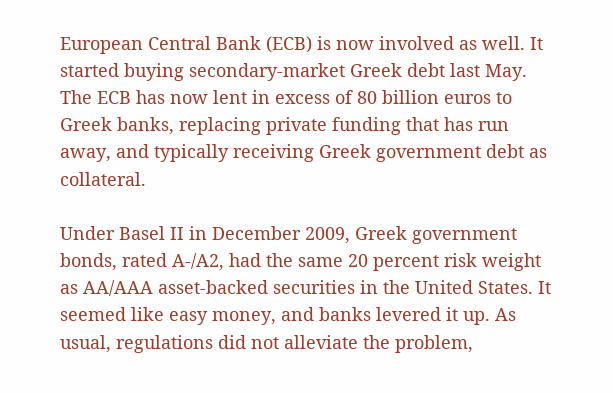European Central Bank (ECB) is now involved as well. It started buying secondary-market Greek debt last May. The ECB has now lent in excess of 80 billion euros to Greek banks, replacing private funding that has run away, and typically receiving Greek government debt as collateral.

Under Basel II in December 2009, Greek government bonds, rated A-/A2, had the same 20 percent risk weight as AA/AAA asset-backed securities in the United States. It seemed like easy money, and banks levered it up. As usual, regulations did not alleviate the problem,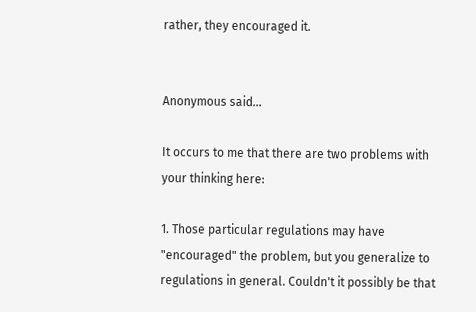rather, they encouraged it.


Anonymous said...

It occurs to me that there are two problems with your thinking here:

1. Those particular regulations may have "encouraged" the problem, but you generalize to regulations in general. Couldn't it possibly be that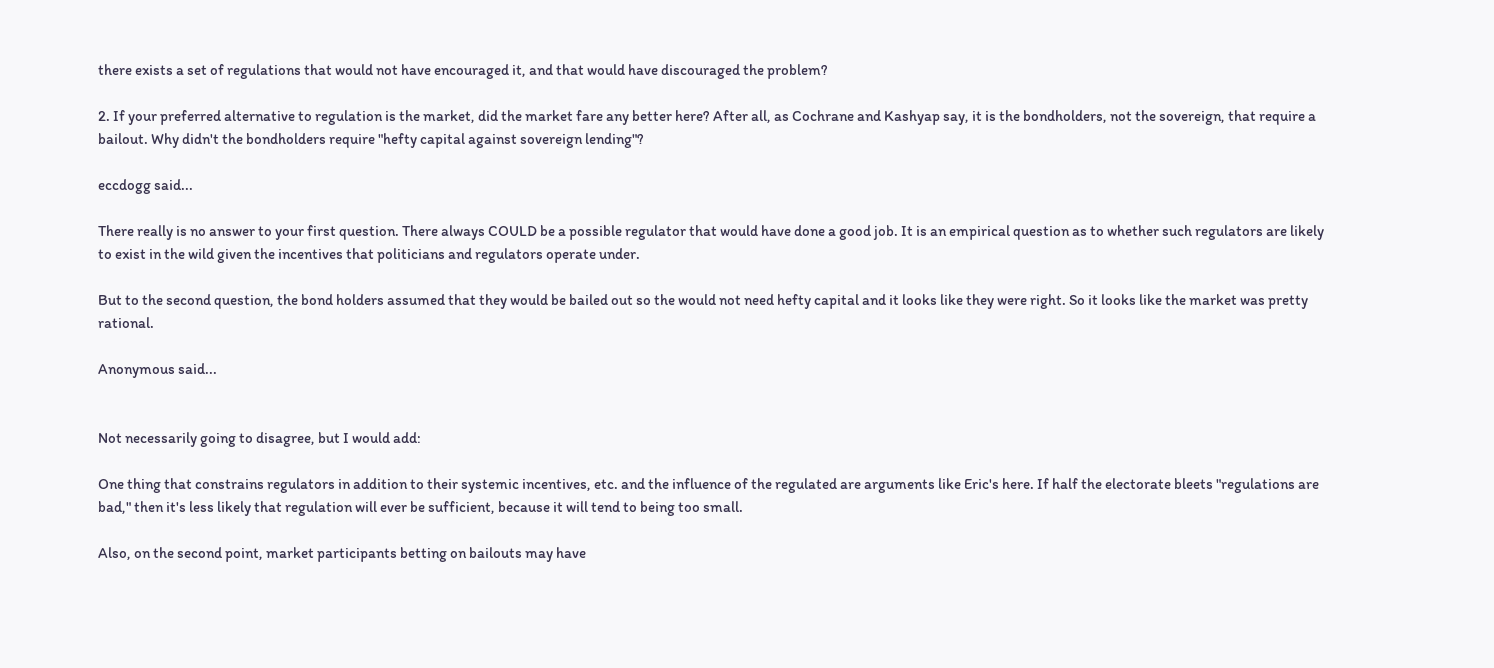there exists a set of regulations that would not have encouraged it, and that would have discouraged the problem?

2. If your preferred alternative to regulation is the market, did the market fare any better here? After all, as Cochrane and Kashyap say, it is the bondholders, not the sovereign, that require a bailout. Why didn't the bondholders require "hefty capital against sovereign lending"?

eccdogg said...

There really is no answer to your first question. There always COULD be a possible regulator that would have done a good job. It is an empirical question as to whether such regulators are likely to exist in the wild given the incentives that politicians and regulators operate under.

But to the second question, the bond holders assumed that they would be bailed out so the would not need hefty capital and it looks like they were right. So it looks like the market was pretty rational.

Anonymous said...


Not necessarily going to disagree, but I would add:

One thing that constrains regulators in addition to their systemic incentives, etc. and the influence of the regulated are arguments like Eric's here. If half the electorate bleets "regulations are bad," then it's less likely that regulation will ever be sufficient, because it will tend to being too small.

Also, on the second point, market participants betting on bailouts may have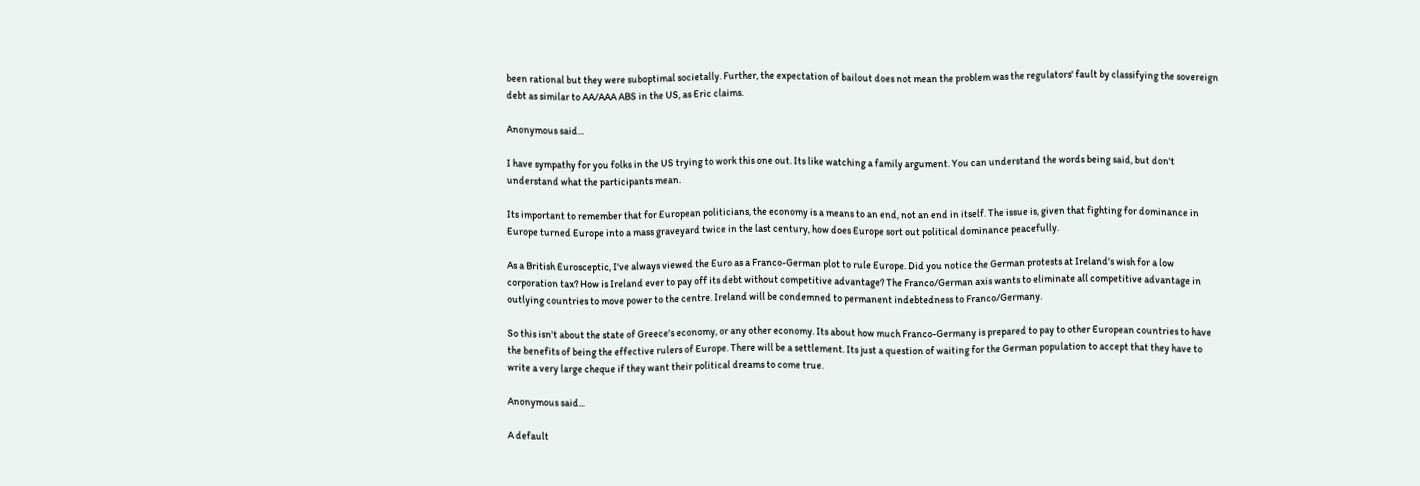been rational but they were suboptimal societally. Further, the expectation of bailout does not mean the problem was the regulators' fault by classifying the sovereign debt as similar to AA/AAA ABS in the US, as Eric claims.

Anonymous said...

I have sympathy for you folks in the US trying to work this one out. Its like watching a family argument. You can understand the words being said, but don't understand what the participants mean.

Its important to remember that for European politicians, the economy is a means to an end, not an end in itself. The issue is, given that fighting for dominance in Europe turned Europe into a mass graveyard twice in the last century, how does Europe sort out political dominance peacefully.

As a British Eurosceptic, I've always viewed the Euro as a Franco-German plot to rule Europe. Did you notice the German protests at Ireland's wish for a low corporation tax? How is Ireland ever to pay off its debt without competitive advantage? The Franco/German axis wants to eliminate all competitive advantage in outlying countries to move power to the centre. Ireland will be condemned to permanent indebtedness to Franco/Germany.

So this isn't about the state of Greece's economy, or any other economy. Its about how much Franco-Germany is prepared to pay to other European countries to have the benefits of being the effective rulers of Europe. There will be a settlement. Its just a question of waiting for the German population to accept that they have to write a very large cheque if they want their political dreams to come true.

Anonymous said...

A default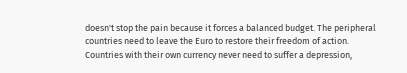doesn't stop the pain because it forces a balanced budget. The peripheral countries need to leave the Euro to restore their freedom of action. Countries with their own currency never need to suffer a depression,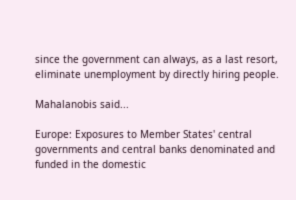since the government can always, as a last resort, eliminate unemployment by directly hiring people.

Mahalanobis said...

Europe: Exposures to Member States' central governments and central banks denominated and funded in the domestic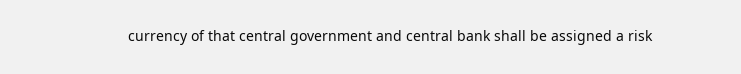currency of that central government and central bank shall be assigned a risk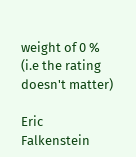weight of 0 % (i.e the rating doesn't matter)

Eric Falkenstein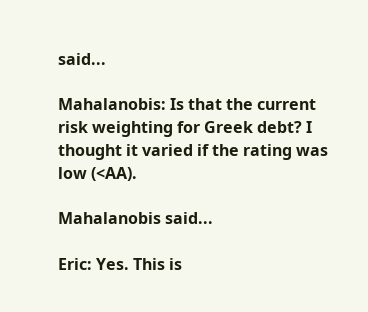said...

Mahalanobis: Is that the current risk weighting for Greek debt? I thought it varied if the rating was low (<AA).

Mahalanobis said...

Eric: Yes. This is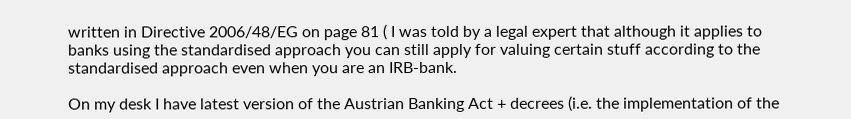written in Directive 2006/48/EG on page 81 ( I was told by a legal expert that although it applies to banks using the standardised approach you can still apply for valuing certain stuff according to the standardised approach even when you are an IRB-bank.

On my desk I have latest version of the Austrian Banking Act + decrees (i.e. the implementation of the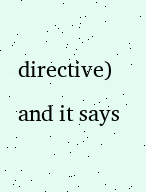directive) and it says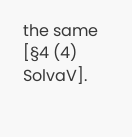the same [§4 (4) SolvaV].